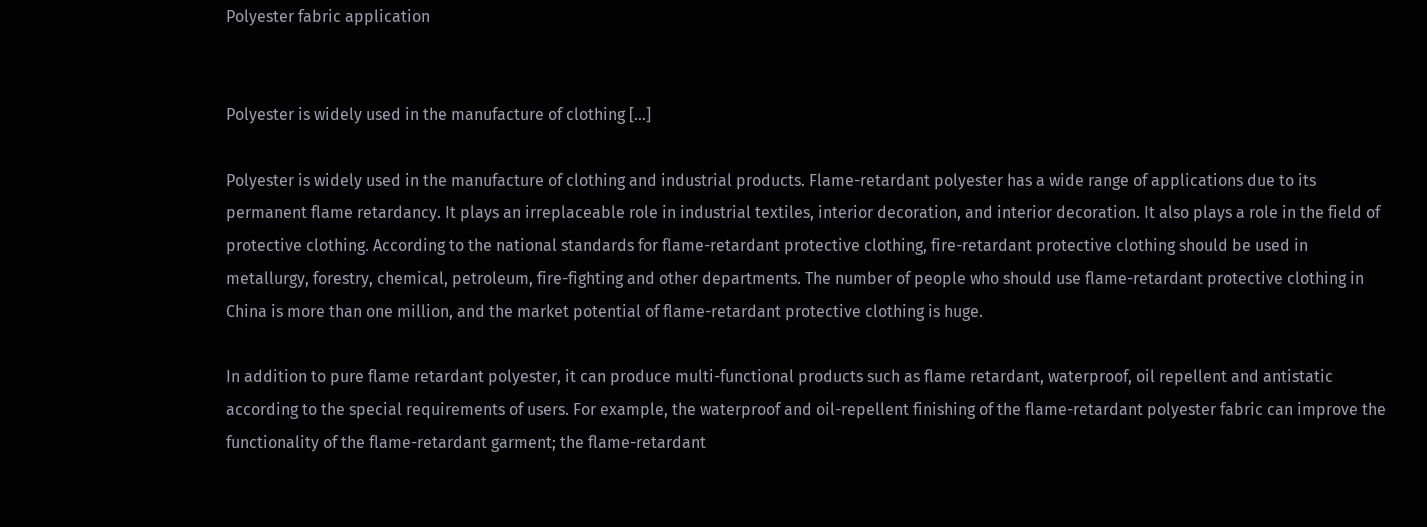Polyester fabric application


Polyester is widely used in the manufacture of clothing […]

Polyester is widely used in the manufacture of clothing and industrial products. Flame-retardant polyester has a wide range of applications due to its permanent flame retardancy. It plays an irreplaceable role in industrial textiles, interior decoration, and interior decoration. It also plays a role in the field of protective clothing. According to the national standards for flame-retardant protective clothing, fire-retardant protective clothing should be used in metallurgy, forestry, chemical, petroleum, fire-fighting and other departments. The number of people who should use flame-retardant protective clothing in China is more than one million, and the market potential of flame-retardant protective clothing is huge.

In addition to pure flame retardant polyester, it can produce multi-functional products such as flame retardant, waterproof, oil repellent and antistatic according to the special requirements of users. For example, the waterproof and oil-repellent finishing of the flame-retardant polyester fabric can improve the functionality of the flame-retardant garment; the flame-retardant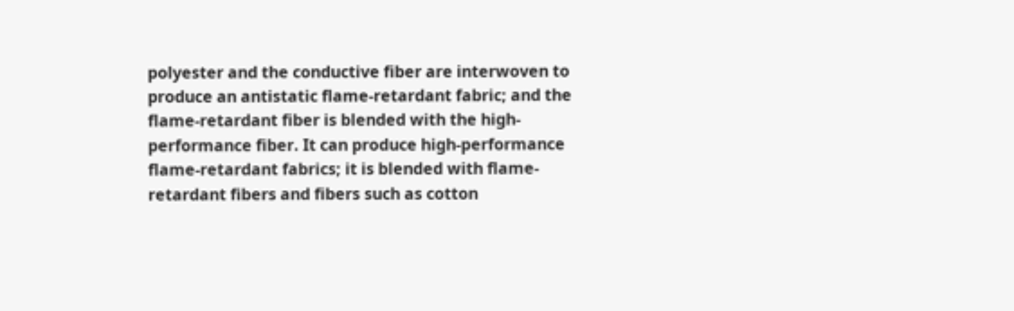polyester and the conductive fiber are interwoven to produce an antistatic flame-retardant fabric; and the flame-retardant fiber is blended with the high-performance fiber. It can produce high-performance flame-retardant fabrics; it is blended with flame-retardant fibers and fibers such as cotton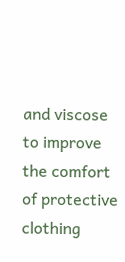and viscose to improve the comfort of protective clothing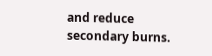and reduce secondary burns.